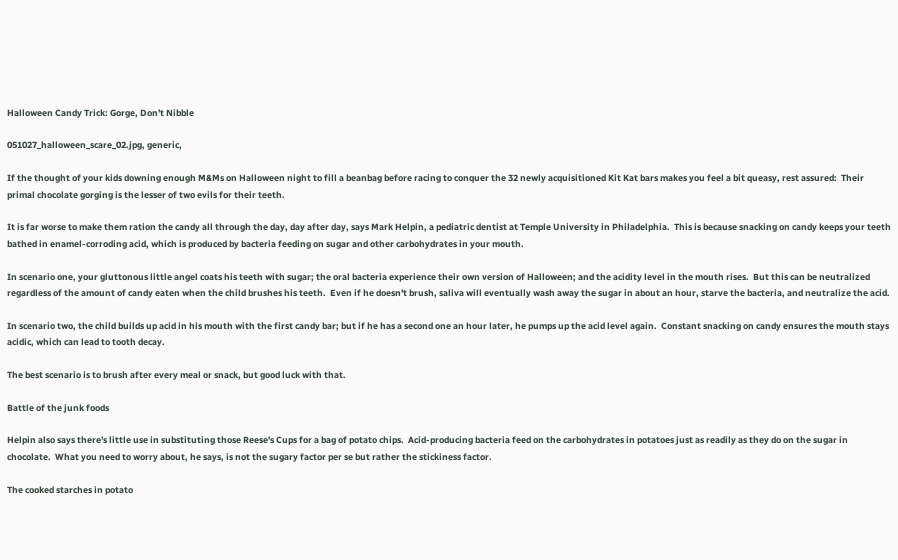Halloween Candy Trick: Gorge, Don't Nibble

051027_halloween_scare_02.jpg, generic,

If the thought of your kids downing enough M&Ms on Halloween night to fill a beanbag before racing to conquer the 32 newly acquisitioned Kit Kat bars makes you feel a bit queasy, rest assured:  Their primal chocolate gorging is the lesser of two evils for their teeth.

It is far worse to make them ration the candy all through the day, day after day, says Mark Helpin, a pediatric dentist at Temple University in Philadelphia.  This is because snacking on candy keeps your teeth bathed in enamel-corroding acid, which is produced by bacteria feeding on sugar and other carbohydrates in your mouth.

In scenario one, your gluttonous little angel coats his teeth with sugar; the oral bacteria experience their own version of Halloween; and the acidity level in the mouth rises.  But this can be neutralized regardless of the amount of candy eaten when the child brushes his teeth.  Even if he doesn't brush, saliva will eventually wash away the sugar in about an hour, starve the bacteria, and neutralize the acid.

In scenario two, the child builds up acid in his mouth with the first candy bar; but if he has a second one an hour later, he pumps up the acid level again.  Constant snacking on candy ensures the mouth stays acidic, which can lead to tooth decay.

The best scenario is to brush after every meal or snack, but good luck with that.

Battle of the junk foods

Helpin also says there's little use in substituting those Reese's Cups for a bag of potato chips.  Acid-producing bacteria feed on the carbohydrates in potatoes just as readily as they do on the sugar in chocolate.  What you need to worry about, he says, is not the sugary factor per se but rather the stickiness factor.

The cooked starches in potato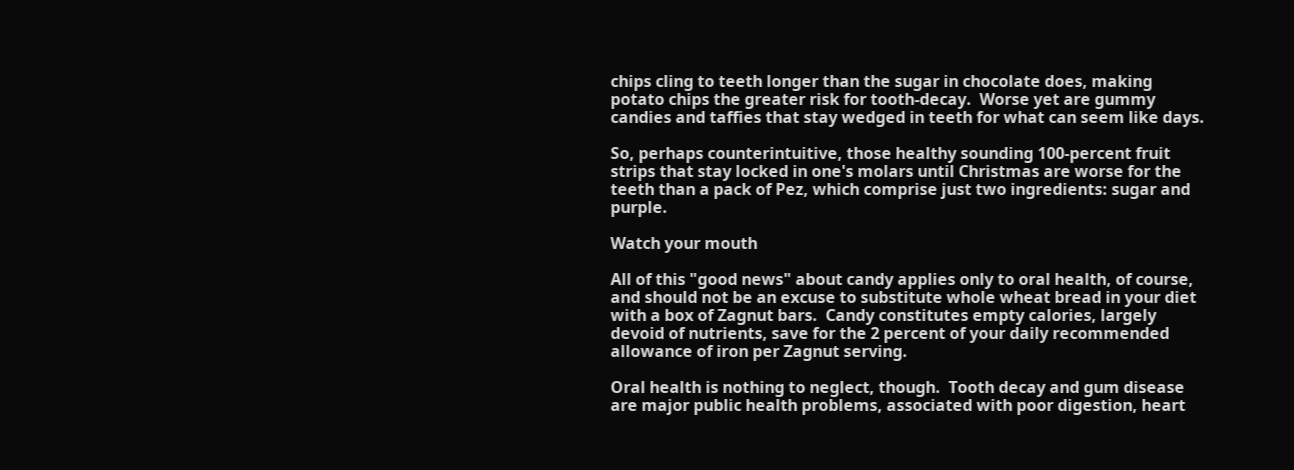chips cling to teeth longer than the sugar in chocolate does, making potato chips the greater risk for tooth-decay.  Worse yet are gummy candies and taffies that stay wedged in teeth for what can seem like days.

So, perhaps counterintuitive, those healthy sounding 100-percent fruit strips that stay locked in one's molars until Christmas are worse for the teeth than a pack of Pez, which comprise just two ingredients: sugar and purple.

Watch your mouth

All of this "good news" about candy applies only to oral health, of course, and should not be an excuse to substitute whole wheat bread in your diet with a box of Zagnut bars.  Candy constitutes empty calories, largely devoid of nutrients, save for the 2 percent of your daily recommended allowance of iron per Zagnut serving.

Oral health is nothing to neglect, though.  Tooth decay and gum disease are major public health problems, associated with poor digestion, heart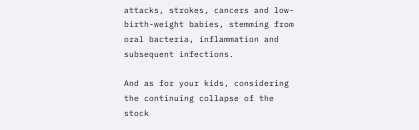attacks, strokes, cancers and low-birth-weight babies, stemming from oral bacteria, inflammation and subsequent infections.

And as for your kids, considering the continuing collapse of the stock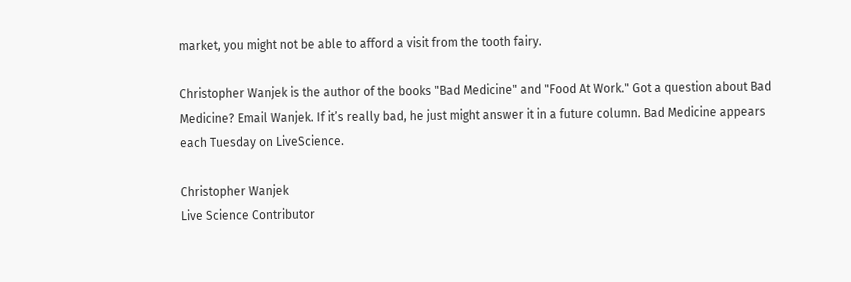market, you might not be able to afford a visit from the tooth fairy.

Christopher Wanjek is the author of the books "Bad Medicine" and "Food At Work." Got a question about Bad Medicine? Email Wanjek. If it’s really bad, he just might answer it in a future column. Bad Medicine appears each Tuesday on LiveScience.

Christopher Wanjek
Live Science Contributor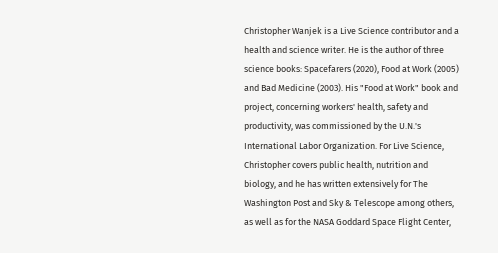Christopher Wanjek is a Live Science contributor and a health and science writer. He is the author of three science books: Spacefarers (2020), Food at Work (2005) and Bad Medicine (2003). His "Food at Work" book and project, concerning workers' health, safety and productivity, was commissioned by the U.N.'s International Labor Organization. For Live Science, Christopher covers public health, nutrition and biology, and he has written extensively for The Washington Post and Sky & Telescope among others, as well as for the NASA Goddard Space Flight Center,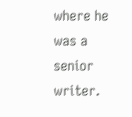where he was a senior writer.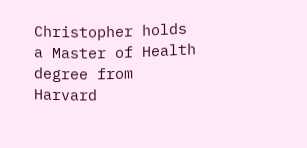Christopher holds a Master of Health degree from Harvard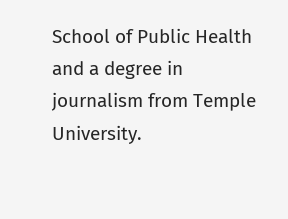School of Public Health and a degree in journalism from Temple University.